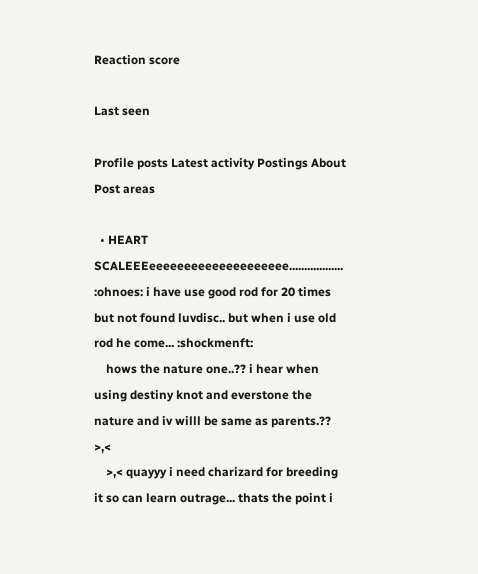Reaction score

Last seen

Profile posts Latest activity Postings About Post areas

  • HEART SCALEEEeeeeeeeeeeeeeeeeeeee.................. :ohnoes: i have use good rod for 20 times but not found luvdisc.. but when i use old rod he come... :shockmenft:
    hows the nature one..?? i hear when using destiny knot and everstone the nature and iv willl be same as parents.?? >,<
    >,< quayyy i need charizard for breeding it so can learn outrage... thats the point i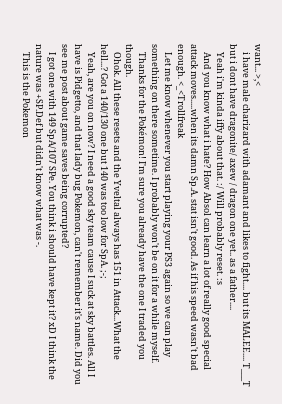want... >,<
    i have male charizard with adamant and likes to fight.... but its MALEE.... T___T but i dont have dragonite/ axew / dragon one yet.. as a father....
    Yeah i'm kinda iffy about that. :/ Will probably reset. :s
    And you know what i hate? How Absol can learn a lot of really good special attack moves.....when its damn Sp.A. stat isn't good. As if his speed wasn't bad enough. <_<Trollfreak
    Let me know whenever you start playing your PS3 again so we can play something on there sometime. I probably won't be on it for a while myself.
    Thanks for the Pokémon! I'm sure you already have the one I traded you though.
    Ohok. All these resets and the Yveltal always has 151 in Attack...What the hell...? Got a 140/130 one but 140 was too low for SpA. ;-;
    Yeah, are you on now? I need a good sky team cause I suck at sky battles. All I have is Pidgetto, and that lady bug Pokemon, can't remember it's name. Did you see me post about game saves being corrupted?
    I got one with 149 SpA/107 SPe. You think i should have kept it? xD I think the nature was +SP.Def but didn't know what was -.
    This is the Pokemon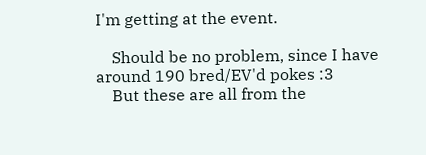I'm getting at the event.

    Should be no problem, since I have around 190 bred/EV'd pokes :3
    But these are all from the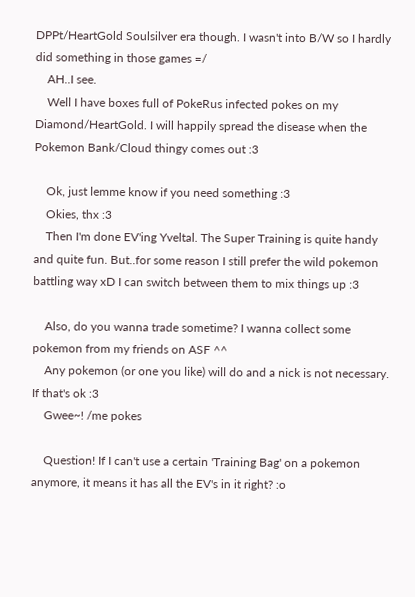DPPt/HeartGold Soulsilver era though. I wasn't into B/W so I hardly did something in those games =/
    AH..I see.
    Well I have boxes full of PokeRus infected pokes on my Diamond/HeartGold. I will happily spread the disease when the Pokemon Bank/Cloud thingy comes out :3

    Ok, just lemme know if you need something :3
    Okies, thx :3
    Then I'm done EV'ing Yveltal. The Super Training is quite handy and quite fun. But..for some reason I still prefer the wild pokemon battling way xD I can switch between them to mix things up :3

    Also, do you wanna trade sometime? I wanna collect some pokemon from my friends on ASF ^^
    Any pokemon (or one you like) will do and a nick is not necessary. If that's ok :3
    Gwee~! /me pokes

    Question! If I can't use a certain 'Training Bag' on a pokemon anymore, it means it has all the EV's in it right? :o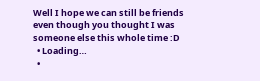Well I hope we can still be friends even though you thought I was someone else this whole time :D
  • Loading…
  •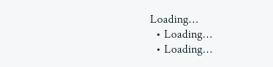Loading…
  • Loading…
  • Loading…